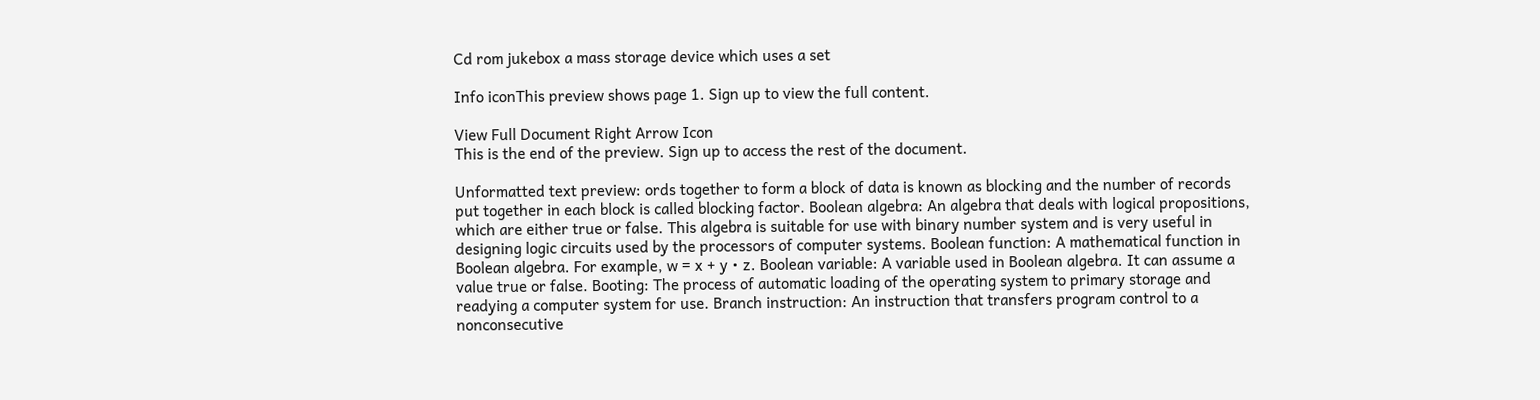Cd rom jukebox a mass storage device which uses a set

Info iconThis preview shows page 1. Sign up to view the full content.

View Full Document Right Arrow Icon
This is the end of the preview. Sign up to access the rest of the document.

Unformatted text preview: ords together to form a block of data is known as blocking and the number of records put together in each block is called blocking factor. Boolean algebra: An algebra that deals with logical propositions, which are either true or false. This algebra is suitable for use with binary number system and is very useful in designing logic circuits used by the processors of computer systems. Boolean function: A mathematical function in Boolean algebra. For example, w = x + y • z. Boolean variable: A variable used in Boolean algebra. It can assume a value true or false. Booting: The process of automatic loading of the operating system to primary storage and readying a computer system for use. Branch instruction: An instruction that transfers program control to a nonconsecutive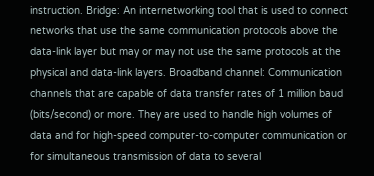instruction. Bridge: An internetworking tool that is used to connect networks that use the same communication protocols above the data-link layer but may or may not use the same protocols at the physical and data-link layers. Broadband channel: Communication channels that are capable of data transfer rates of 1 million baud (bits/second) or more. They are used to handle high volumes of data and for high-speed computer-to-computer communication or for simultaneous transmission of data to several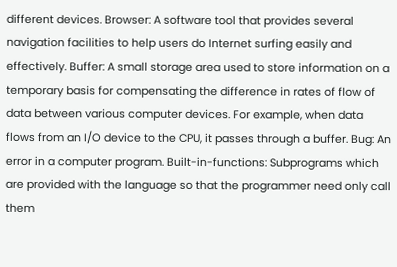different devices. Browser: A software tool that provides several navigation facilities to help users do Internet surfing easily and effectively. Buffer: A small storage area used to store information on a temporary basis for compensating the difference in rates of flow of data between various computer devices. For example, when data flows from an I/O device to the CPU, it passes through a buffer. Bug: An error in a computer program. Built-in-functions: Subprograms which are provided with the language so that the programmer need only call them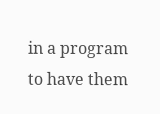in a program to have them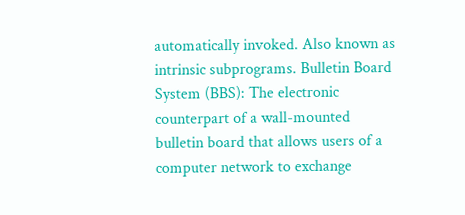automatically invoked. Also known as intrinsic subprograms. Bulletin Board System (BBS): The electronic counterpart of a wall-mounted bulletin board that allows users of a computer network to exchange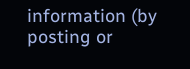information (by posting or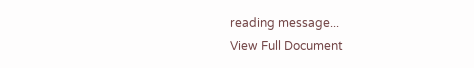reading message...
View Full Document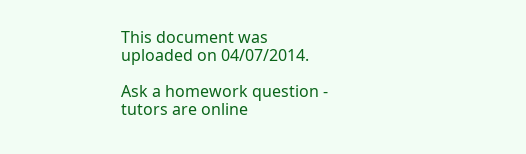This document was uploaded on 04/07/2014.

Ask a homework question - tutors are online